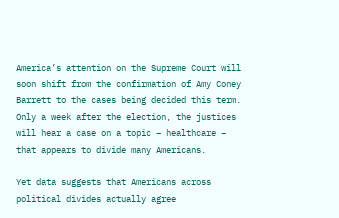America’s attention on the Supreme Court will soon shift from the confirmation of Amy Coney Barrett to the cases being decided this term. Only a week after the election, the justices will hear a case on a topic – healthcare – that appears to divide many Americans.

Yet data suggests that Americans across political divides actually agree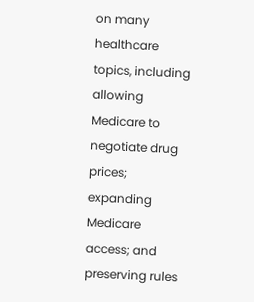on many healthcare topics, including allowing Medicare to negotiate drug prices; expanding Medicare access; and preserving rules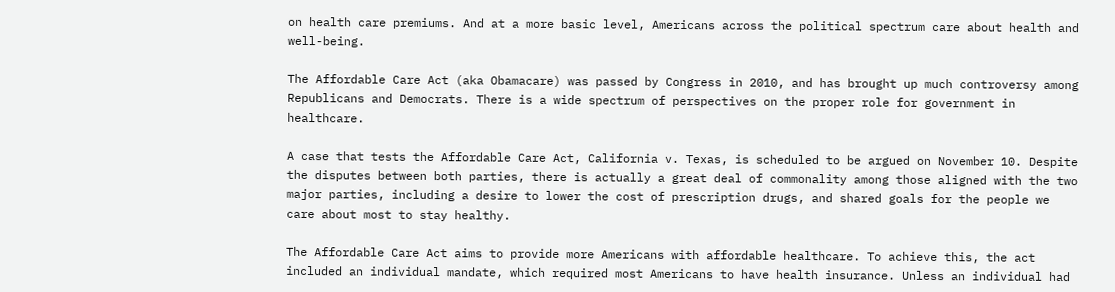on health care premiums. And at a more basic level, Americans across the political spectrum care about health and well-being.

The Affordable Care Act (aka Obamacare) was passed by Congress in 2010, and has brought up much controversy among Republicans and Democrats. There is a wide spectrum of perspectives on the proper role for government in healthcare.

A case that tests the Affordable Care Act, California v. Texas, is scheduled to be argued on November 10. Despite the disputes between both parties, there is actually a great deal of commonality among those aligned with the two major parties, including a desire to lower the cost of prescription drugs, and shared goals for the people we care about most to stay healthy.

The Affordable Care Act aims to provide more Americans with affordable healthcare. To achieve this, the act included an individual mandate, which required most Americans to have health insurance. Unless an individual had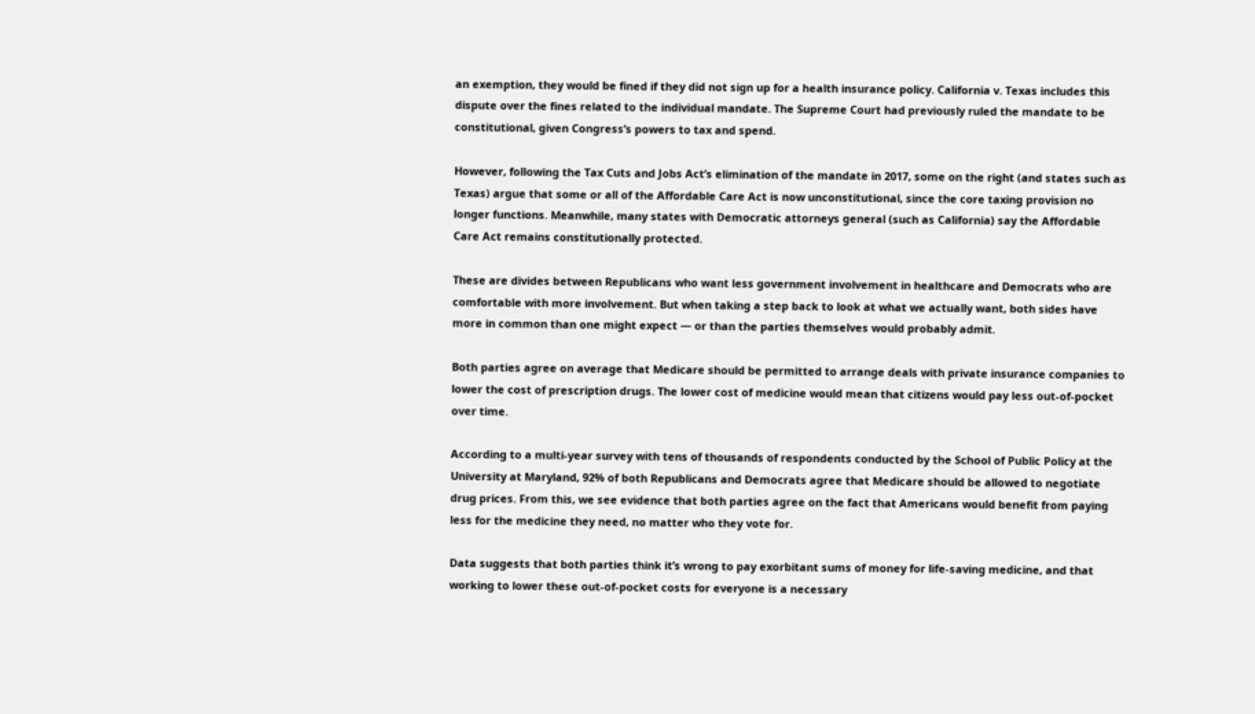an exemption, they would be fined if they did not sign up for a health insurance policy. California v. Texas includes this dispute over the fines related to the individual mandate. The Supreme Court had previously ruled the mandate to be constitutional, given Congress’s powers to tax and spend.

However, following the Tax Cuts and Jobs Act’s elimination of the mandate in 2017, some on the right (and states such as Texas) argue that some or all of the Affordable Care Act is now unconstitutional, since the core taxing provision no longer functions. Meanwhile, many states with Democratic attorneys general (such as California) say the Affordable Care Act remains constitutionally protected.

These are divides between Republicans who want less government involvement in healthcare and Democrats who are comfortable with more involvement. But when taking a step back to look at what we actually want, both sides have more in common than one might expect — or than the parties themselves would probably admit.

Both parties agree on average that Medicare should be permitted to arrange deals with private insurance companies to lower the cost of prescription drugs. The lower cost of medicine would mean that citizens would pay less out-of-pocket over time.

According to a multi-year survey with tens of thousands of respondents conducted by the School of Public Policy at the University at Maryland, 92% of both Republicans and Democrats agree that Medicare should be allowed to negotiate drug prices. From this, we see evidence that both parties agree on the fact that Americans would benefit from paying less for the medicine they need, no matter who they vote for.

Data suggests that both parties think it’s wrong to pay exorbitant sums of money for life-saving medicine, and that working to lower these out-of-pocket costs for everyone is a necessary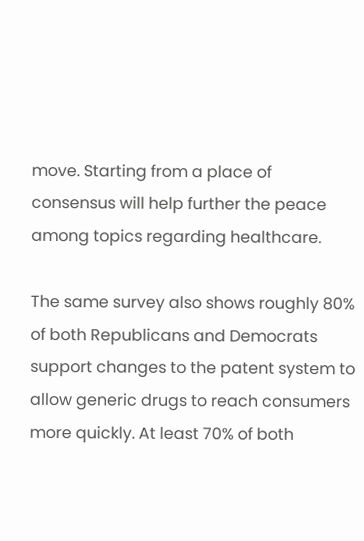move. Starting from a place of consensus will help further the peace among topics regarding healthcare.

The same survey also shows roughly 80% of both Republicans and Democrats support changes to the patent system to allow generic drugs to reach consumers more quickly. At least 70% of both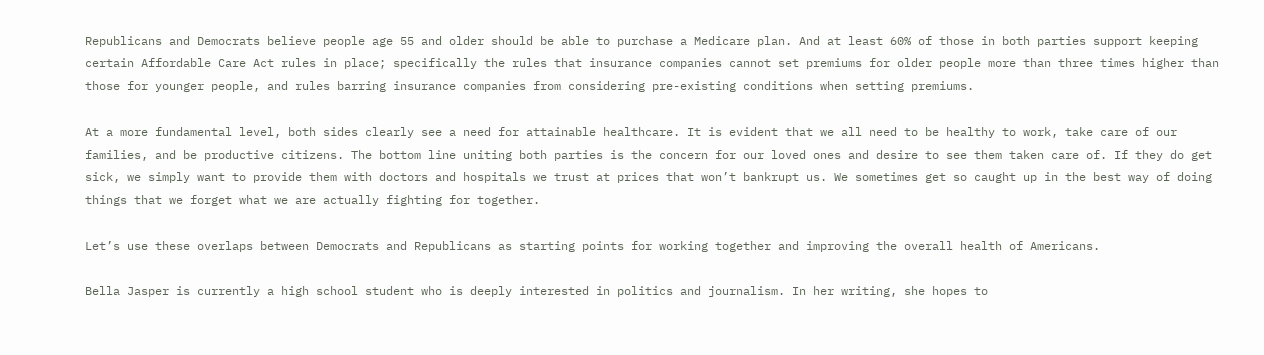Republicans and Democrats believe people age 55 and older should be able to purchase a Medicare plan. And at least 60% of those in both parties support keeping certain Affordable Care Act rules in place; specifically the rules that insurance companies cannot set premiums for older people more than three times higher than those for younger people, and rules barring insurance companies from considering pre-existing conditions when setting premiums.

At a more fundamental level, both sides clearly see a need for attainable healthcare. It is evident that we all need to be healthy to work, take care of our families, and be productive citizens. The bottom line uniting both parties is the concern for our loved ones and desire to see them taken care of. If they do get sick, we simply want to provide them with doctors and hospitals we trust at prices that won’t bankrupt us. We sometimes get so caught up in the best way of doing things that we forget what we are actually fighting for together.

Let’s use these overlaps between Democrats and Republicans as starting points for working together and improving the overall health of Americans.

Bella Jasper is currently a high school student who is deeply interested in politics and journalism. In her writing, she hopes to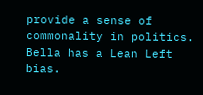provide a sense of commonality in politics. Bella has a Lean Left bias.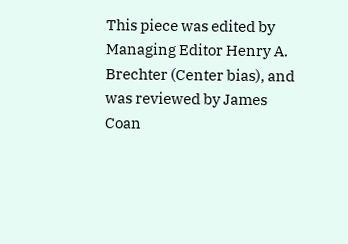This piece was edited by Managing Editor Henry A. Brechter (Center bias), and was reviewed by James Coan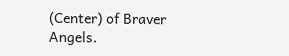(Center) of Braver Angels.